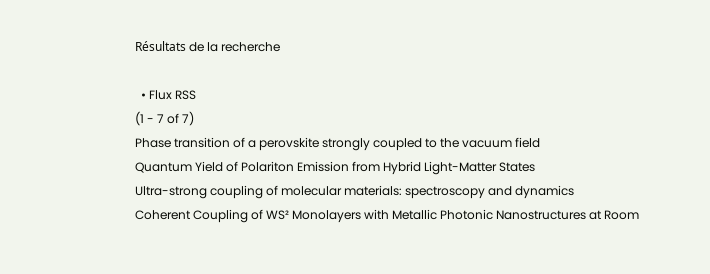Résultats de la recherche

  • Flux RSS
(1 - 7 of 7)
Phase transition of a perovskite strongly coupled to the vacuum field
Quantum Yield of Polariton Emission from Hybrid Light-Matter States
Ultra-strong coupling of molecular materials: spectroscopy and dynamics
Coherent Coupling of WS² Monolayers with Metallic Photonic Nanostructures at Room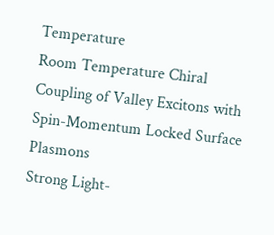Temperature
Room Temperature Chiral Coupling of Valley Excitons with Spin-Momentum Locked Surface Plasmons
Strong Light-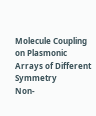Molecule Coupling on Plasmonic Arrays of Different Symmetry
Non-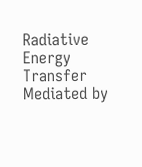Radiative Energy Transfer Mediated by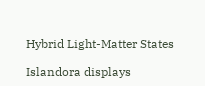Hybrid Light-Matter States

Islandora displays